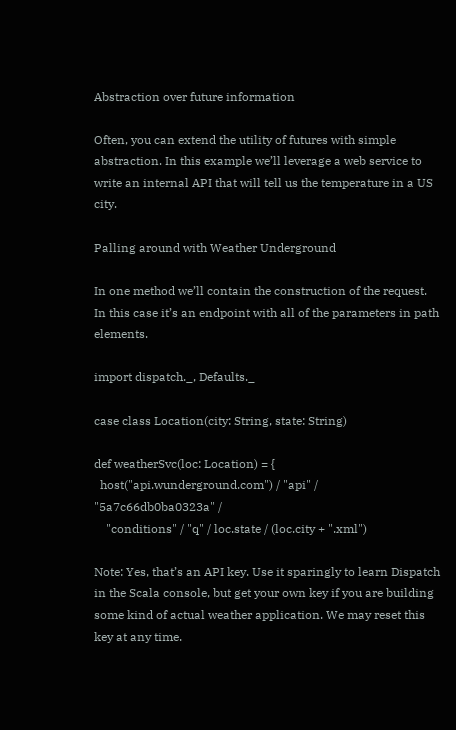Abstraction over future information

Often, you can extend the utility of futures with simple abstraction. In this example we’ll leverage a web service to write an internal API that will tell us the temperature in a US city.

Palling around with Weather Underground

In one method we’ll contain the construction of the request. In this case it’s an endpoint with all of the parameters in path elements.

import dispatch._, Defaults._

case class Location(city: String, state: String)

def weatherSvc(loc: Location) = {
  host("api.wunderground.com") / "api" / "5a7c66db0ba0323a" /
    "conditions" / "q" / loc.state / (loc.city + ".xml")

Note: Yes, that’s an API key. Use it sparingly to learn Dispatch in the Scala console, but get your own key if you are building some kind of actual weather application. We may reset this key at any time.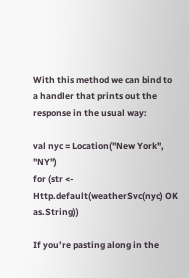With this method we can bind to a handler that prints out the response in the usual way:

val nyc = Location("New York", "NY")
for (str <- Http.default(weatherSvc(nyc) OK as.String))

If you’re pasting along in the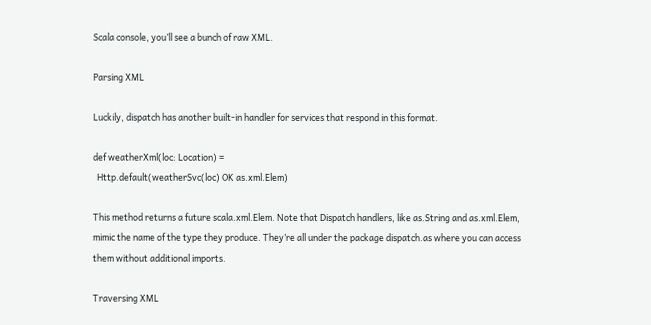Scala console, you’ll see a bunch of raw XML.

Parsing XML

Luckily, dispatch has another built-in handler for services that respond in this format.

def weatherXml(loc: Location) =
  Http.default(weatherSvc(loc) OK as.xml.Elem)

This method returns a future scala.xml.Elem. Note that Dispatch handlers, like as.String and as.xml.Elem, mimic the name of the type they produce. They’re all under the package dispatch.as where you can access them without additional imports.

Traversing XML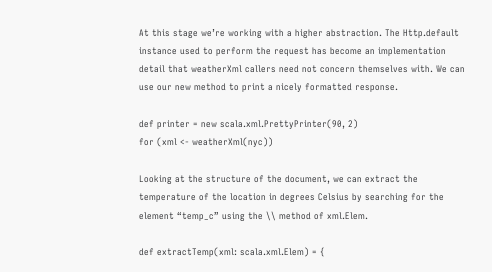At this stage we’re working with a higher abstraction. The Http.default instance used to perform the request has become an implementation detail that weatherXml callers need not concern themselves with. We can use our new method to print a nicely formatted response.

def printer = new scala.xml.PrettyPrinter(90, 2)
for (xml <- weatherXml(nyc))

Looking at the structure of the document, we can extract the temperature of the location in degrees Celsius by searching for the element “temp_c” using the \\ method of xml.Elem.

def extractTemp(xml: scala.xml.Elem) = {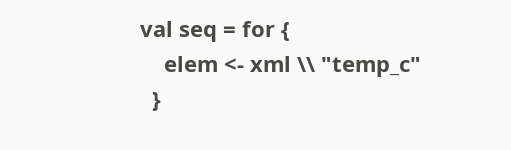val seq = for {
    elem <- xml \\ "temp_c"
  }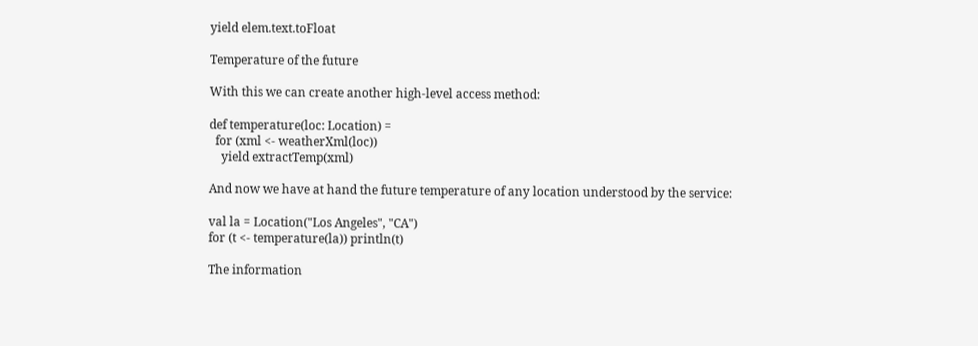yield elem.text.toFloat

Temperature of the future

With this we can create another high-level access method:

def temperature(loc: Location) =
  for (xml <- weatherXml(loc))
    yield extractTemp(xml)

And now we have at hand the future temperature of any location understood by the service:

val la = Location("Los Angeles", "CA")
for (t <- temperature(la)) println(t)

The information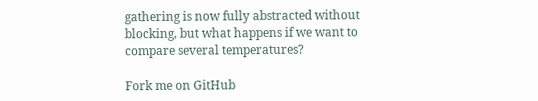gathering is now fully abstracted without blocking, but what happens if we want to compare several temperatures?

Fork me on GitHub